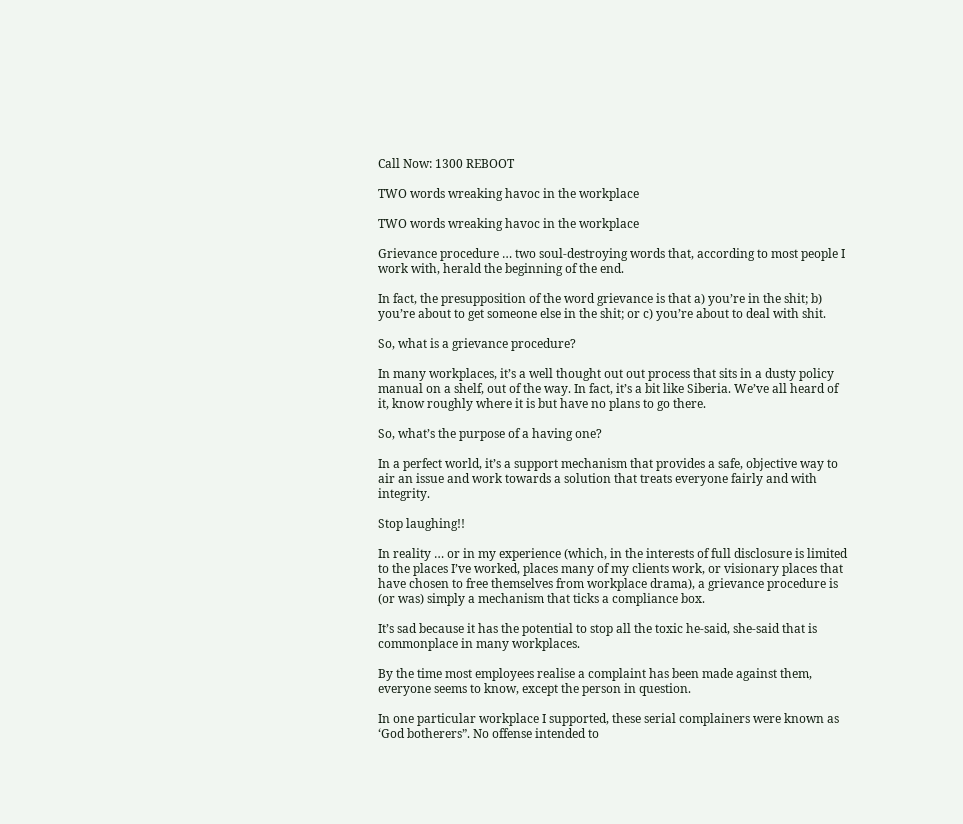Call Now: 1300 REBOOT

TWO words wreaking havoc in the workplace

TWO words wreaking havoc in the workplace

Grievance procedure … two soul-destroying words that, according to most people I work with, herald the beginning of the end.

In fact, the presupposition of the word grievance is that a) you’re in the shit; b) you’re about to get someone else in the shit; or c) you’re about to deal with shit.

So, what is a grievance procedure?

In many workplaces, it’s a well thought out out process that sits in a dusty policy manual on a shelf, out of the way. In fact, it’s a bit like Siberia. We’ve all heard of it, know roughly where it is but have no plans to go there.

So, what’s the purpose of a having one?

In a perfect world, it’s a support mechanism that provides a safe, objective way to air an issue and work towards a solution that treats everyone fairly and with integrity.

Stop laughing!!

In reality … or in my experience (which, in the interests of full disclosure is limited to the places I’ve worked, places many of my clients work, or visionary places that have chosen to free themselves from workplace drama), a grievance procedure is (or was) simply a mechanism that ticks a compliance box.

It’s sad because it has the potential to stop all the toxic he-said, she-said that is commonplace in many workplaces.

By the time most employees realise a complaint has been made against them, everyone seems to know, except the person in question.

In one particular workplace I supported, these serial complainers were known as ‘God botherers”. No offense intended to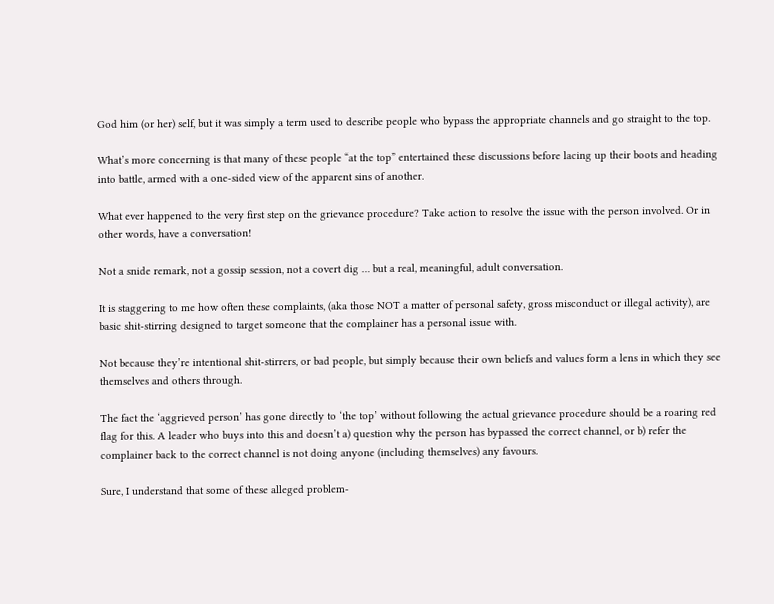God him (or her) self, but it was simply a term used to describe people who bypass the appropriate channels and go straight to the top.

What’s more concerning is that many of these people “at the top” entertained these discussions before lacing up their boots and heading into battle, armed with a one-sided view of the apparent sins of another.

What ever happened to the very first step on the grievance procedure? Take action to resolve the issue with the person involved. Or in other words, have a conversation!

Not a snide remark, not a gossip session, not a covert dig … but a real, meaningful, adult conversation.

It is staggering to me how often these complaints, (aka those NOT a matter of personal safety, gross misconduct or illegal activity), are basic shit-stirring designed to target someone that the complainer has a personal issue with.

Not because they’re intentional shit-stirrers, or bad people, but simply because their own beliefs and values form a lens in which they see themselves and others through.

The fact the ‘aggrieved person’ has gone directly to ‘the top’ without following the actual grievance procedure should be a roaring red flag for this. A leader who buys into this and doesn’t a) question why the person has bypassed the correct channel, or b) refer the complainer back to the correct channel is not doing anyone (including themselves) any favours.

Sure, I understand that some of these alleged problem-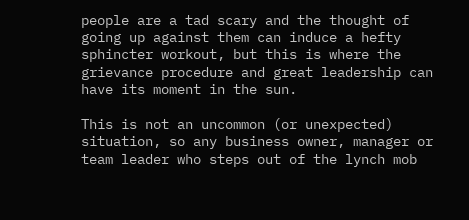people are a tad scary and the thought of going up against them can induce a hefty sphincter workout, but this is where the grievance procedure and great leadership can have its moment in the sun.

This is not an uncommon (or unexpected) situation, so any business owner, manager or team leader who steps out of the lynch mob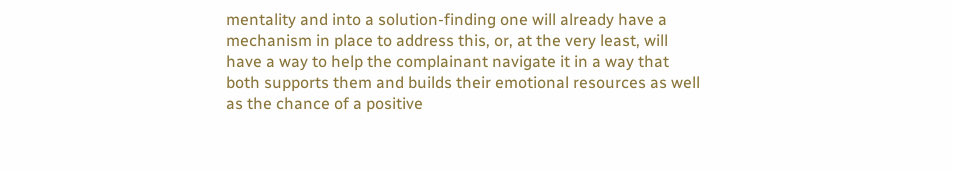mentality and into a solution-finding one will already have a mechanism in place to address this, or, at the very least, will have a way to help the complainant navigate it in a way that both supports them and builds their emotional resources as well as the chance of a positive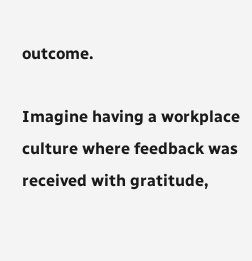outcome.

Imagine having a workplace culture where feedback was received with gratitude,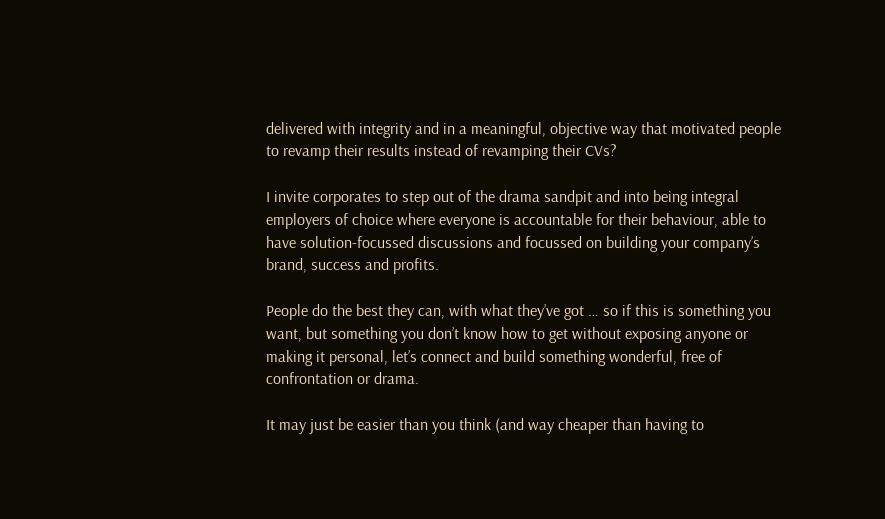delivered with integrity and in a meaningful, objective way that motivated people to revamp their results instead of revamping their CVs?

I invite corporates to step out of the drama sandpit and into being integral employers of choice where everyone is accountable for their behaviour, able to have solution-focussed discussions and focussed on building your company’s brand, success and profits.

People do the best they can, with what they’ve got … so if this is something you want, but something you don’t know how to get without exposing anyone or making it personal, let’s connect and build something wonderful, free of confrontation or drama.

It may just be easier than you think (and way cheaper than having to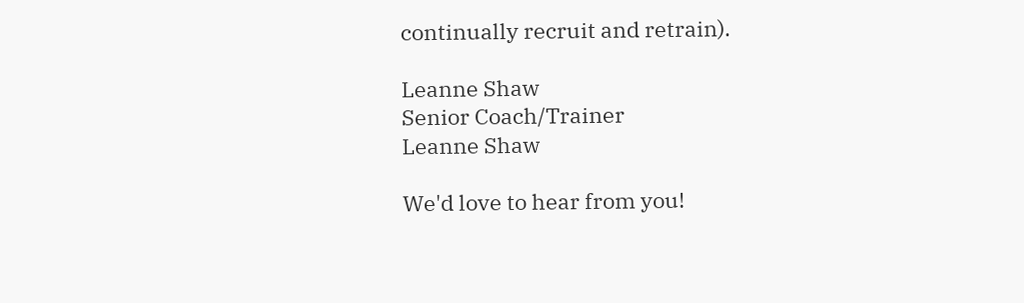continually recruit and retrain).

Leanne Shaw
Senior Coach/Trainer
Leanne Shaw

We'd love to hear from you!